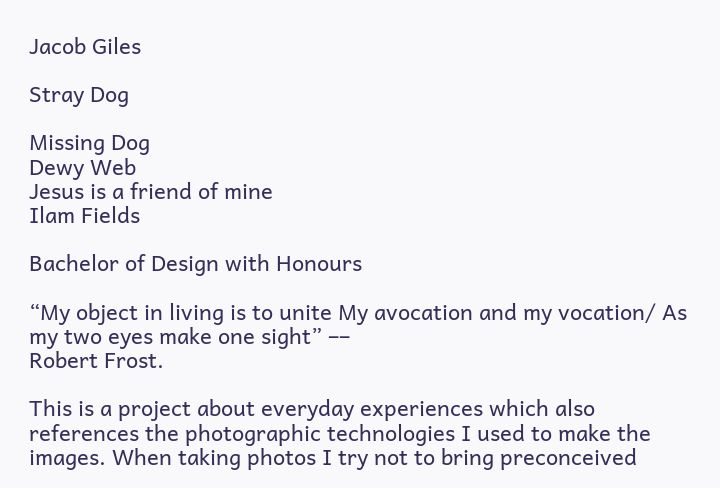Jacob Giles

Stray Dog

Missing Dog
Dewy Web
Jesus is a friend of mine
Ilam Fields

Bachelor of Design with Honours

“My object in living is to unite My avocation and my vocation/ As my two eyes make one sight” ––
Robert Frost.

This is a project about everyday experiences which also references the photographic technologies I used to make the images. When taking photos I try not to bring preconceived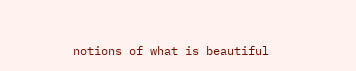notions of what is beautiful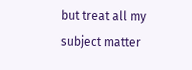but treat all my subject matter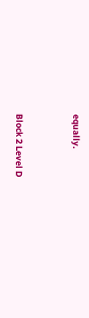equally.


Block 2 Level D